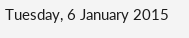Tuesday, 6 January 2015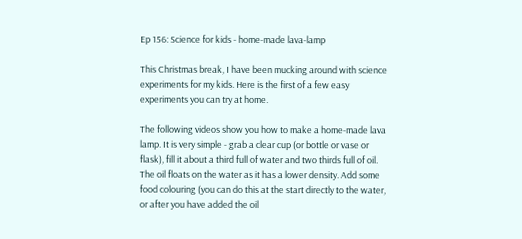Ep 156: Science for kids - home-made lava-lamp

This Christmas break, I have been mucking around with science experiments for my kids. Here is the first of a few easy experiments you can try at home.

The following videos show you how to make a home-made lava lamp. It is very simple - grab a clear cup (or bottle or vase or flask), fill it about a third full of water and two thirds full of oil. The oil floats on the water as it has a lower density. Add some food colouring (you can do this at the start directly to the water, or after you have added the oil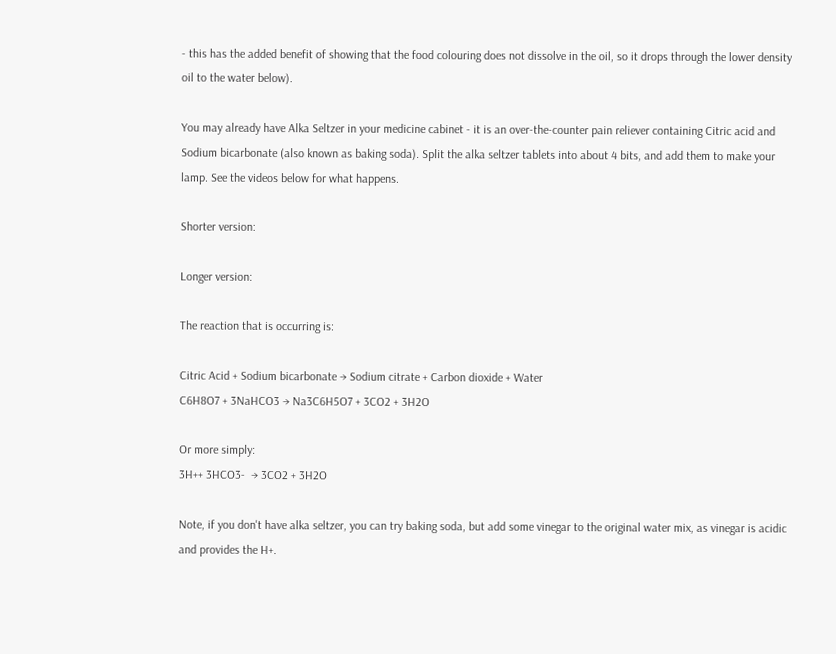- this has the added benefit of showing that the food colouring does not dissolve in the oil, so it drops through the lower density oil to the water below).

You may already have Alka Seltzer in your medicine cabinet - it is an over-the-counter pain reliever containing Citric acid and Sodium bicarbonate (also known as baking soda). Split the alka seltzer tablets into about 4 bits, and add them to make your lamp. See the videos below for what happens.

Shorter version:

Longer version:

The reaction that is occurring is:

Citric Acid + Sodium bicarbonate → Sodium citrate + Carbon dioxide + Water
C6H8O7 + 3NaHCO3 → Na3C6H5O7 + 3CO2 + 3H2O

Or more simply:
3H++ 3HCO3-  → 3CO2 + 3H2O

Note, if you don't have alka seltzer, you can try baking soda, but add some vinegar to the original water mix, as vinegar is acidic and provides the H+.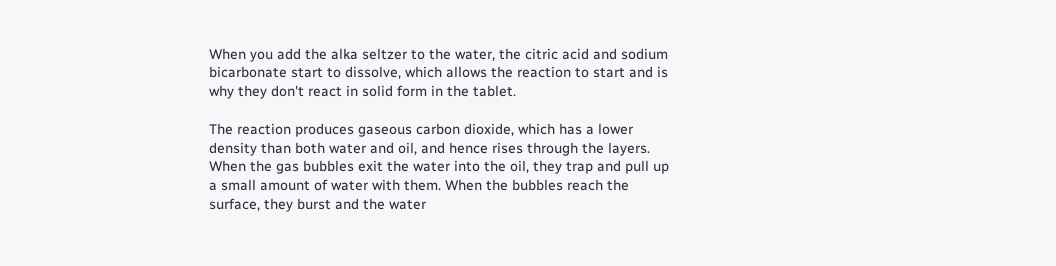When you add the alka seltzer to the water, the citric acid and sodium bicarbonate start to dissolve, which allows the reaction to start and is why they don't react in solid form in the tablet.

The reaction produces gaseous carbon dioxide, which has a lower density than both water and oil, and hence rises through the layers. When the gas bubbles exit the water into the oil, they trap and pull up a small amount of water with them. When the bubbles reach the surface, they burst and the water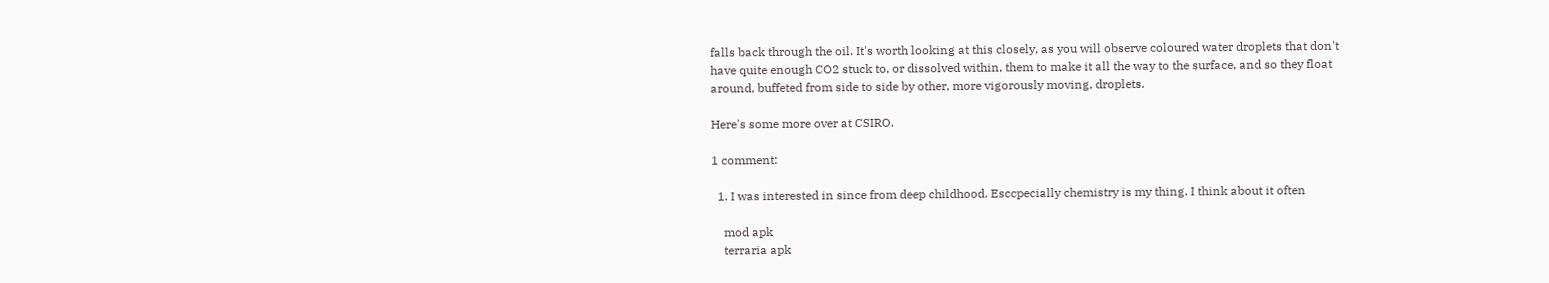falls back through the oil. It's worth looking at this closely, as you will observe coloured water droplets that don't have quite enough CO2 stuck to, or dissolved within, them to make it all the way to the surface, and so they float around, buffeted from side to side by other, more vigorously moving, droplets.

Here's some more over at CSIRO.

1 comment:

  1. I was interested in since from deep childhood. Esccpecially chemistry is my thing. I think about it often

    mod apk
    terraria apk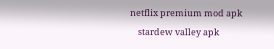netflix premium mod apk
    stardew valley apk